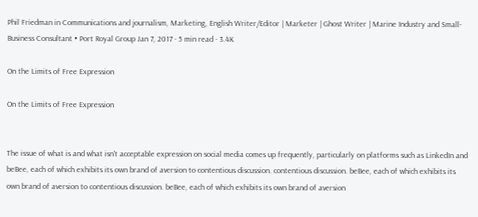Phil Friedman in Communications and journalism, Marketing, English Writer/Editor | Marketer | Ghost Writer | Marine Industry and Small-Business Consultant • Port Royal Group Jan 7, 2017 · 5 min read · 3.4K

On the Limits of Free Expression

On the Limits of Free Expression


The issue of what is and what isn't acceptable expression on social media comes up frequently, particularly on platforms such as LinkedIn and beBee, each of which exhibits its own brand of aversion to contentious discussion. contentious discussion. beBee, each of which exhibits its own brand of aversion to contentious discussion. beBee, each of which exhibits its own brand of aversion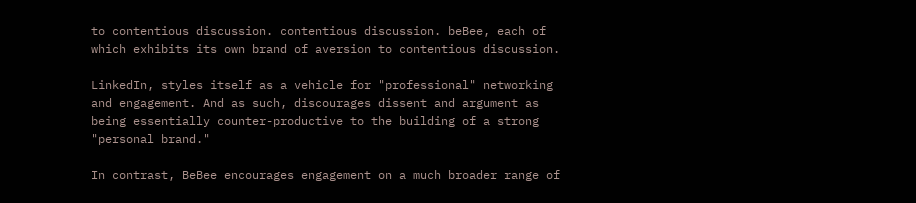to contentious discussion. contentious discussion. beBee, each of which exhibits its own brand of aversion to contentious discussion.

LinkedIn, styles itself as a vehicle for "professional" networking and engagement. And as such, discourages dissent and argument as being essentially counter-productive to the building of a strong "personal brand."

In contrast, BeBee encourages engagement on a much broader range of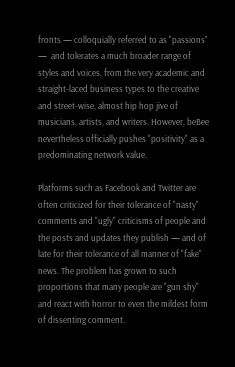fronts — colloquially referred to as "passions" —  and tolerates a much broader range of styles and voices, from the very academic and straight-laced business types to the creative and street-wise, almost hip hop jive of musicians, artists, and writers. However, beBee nevertheless officially pushes "positivity" as a predominating network value.

Platforms such as Facebook and Twitter are often criticized for their tolerance of "nasty" comments and "ugly" criticisms of people and the posts and updates they publish — and of late for their tolerance of all manner of "fake" news. The problem has grown to such proportions that many people are "gun shy" and react with horror to even the mildest form of dissenting comment.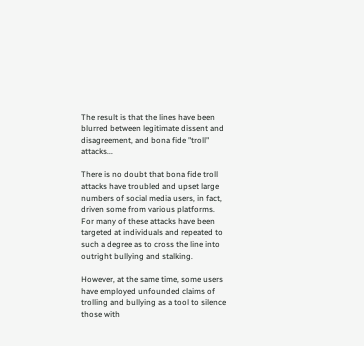The result is that the lines have been blurred between legitimate dissent and disagreement, and bona fide "troll" attacks...

There is no doubt that bona fide troll attacks have troubled and upset large numbers of social media users, in fact, driven some from various platforms. For many of these attacks have been targeted at individuals and repeated to such a degree as to cross the line into outright bullying and stalking.

However, at the same time, some users have employed unfounded claims of trolling and bullying as a tool to silence those with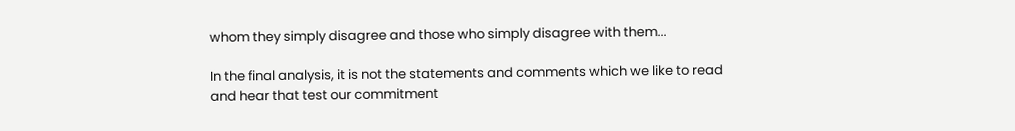whom they simply disagree and those who simply disagree with them...

In the final analysis, it is not the statements and comments which we like to read and hear that test our commitment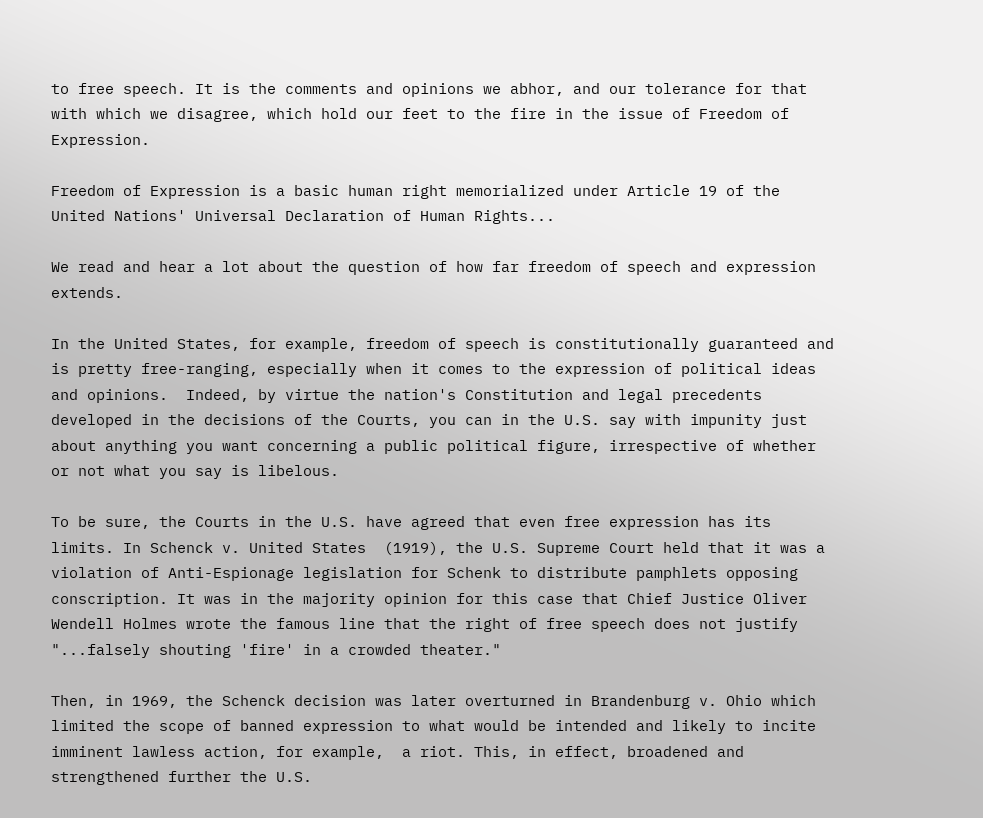to free speech. It is the comments and opinions we abhor, and our tolerance for that with which we disagree, which hold our feet to the fire in the issue of Freedom of Expression.

Freedom of Expression is a basic human right memorialized under Article 19 of the United Nations' Universal Declaration of Human Rights...

We read and hear a lot about the question of how far freedom of speech and expression extends.

In the United States, for example, freedom of speech is constitutionally guaranteed and is pretty free-ranging, especially when it comes to the expression of political ideas and opinions.  Indeed, by virtue the nation's Constitution and legal precedents developed in the decisions of the Courts, you can in the U.S. say with impunity just about anything you want concerning a public political figure, irrespective of whether or not what you say is libelous.

To be sure, the Courts in the U.S. have agreed that even free expression has its limits. In Schenck v. United States  (1919), the U.S. Supreme Court held that it was a violation of Anti-Espionage legislation for Schenk to distribute pamphlets opposing conscription. It was in the majority opinion for this case that Chief Justice Oliver Wendell Holmes wrote the famous line that the right of free speech does not justify "...falsely shouting 'fire' in a crowded theater."

Then, in 1969, the Schenck decision was later overturned in Brandenburg v. Ohio which limited the scope of banned expression to what would be intended and likely to incite imminent lawless action, for example,  a riot. This, in effect, broadened and strengthened further the U.S.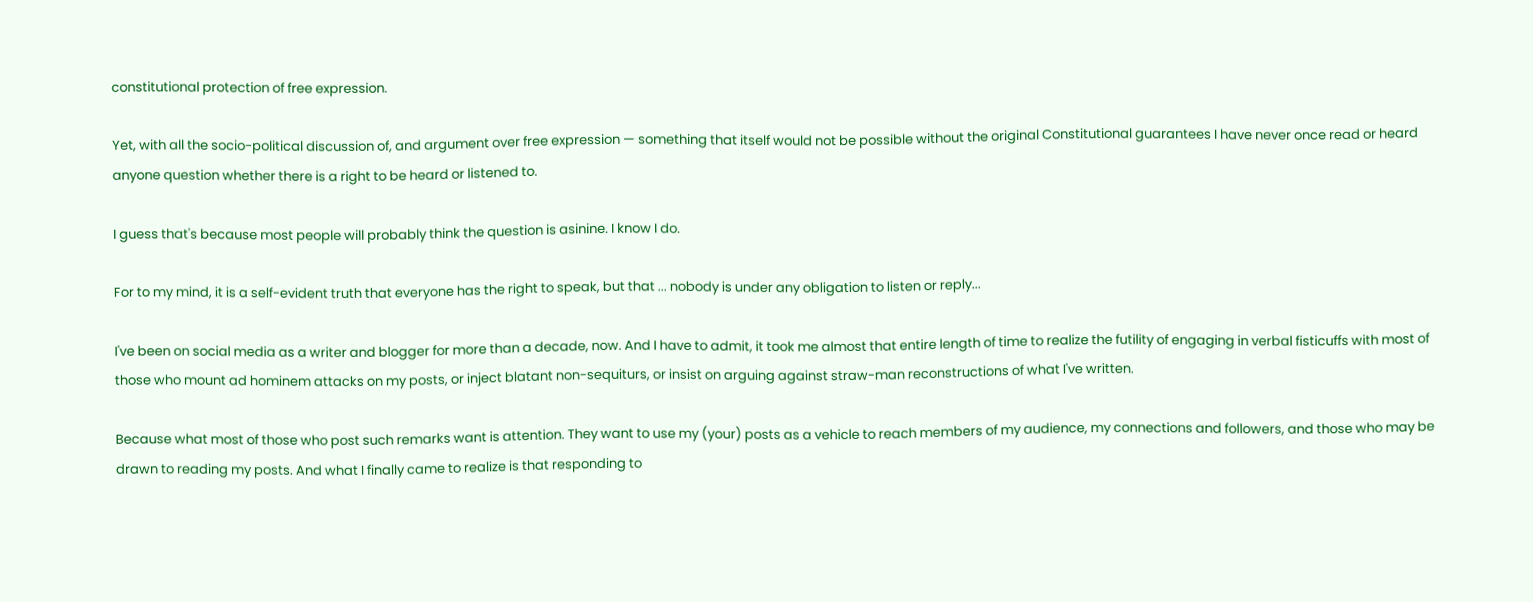constitutional protection of free expression.

Yet, with all the socio-political discussion of, and argument over free expression — something that itself would not be possible without the original Constitutional guarantees I have never once read or heard anyone question whether there is a right to be heard or listened to.

I guess that's because most people will probably think the question is asinine. I know I do.

For to my mind, it is a self-evident truth that everyone has the right to speak, but that ... nobody is under any obligation to listen or reply...

I've been on social media as a writer and blogger for more than a decade, now. And I have to admit, it took me almost that entire length of time to realize the futility of engaging in verbal fisticuffs with most of those who mount ad hominem attacks on my posts, or inject blatant non-sequiturs, or insist on arguing against straw-man reconstructions of what I've written.

Because what most of those who post such remarks want is attention. They want to use my (your) posts as a vehicle to reach members of my audience, my connections and followers, and those who may be drawn to reading my posts. And what I finally came to realize is that responding to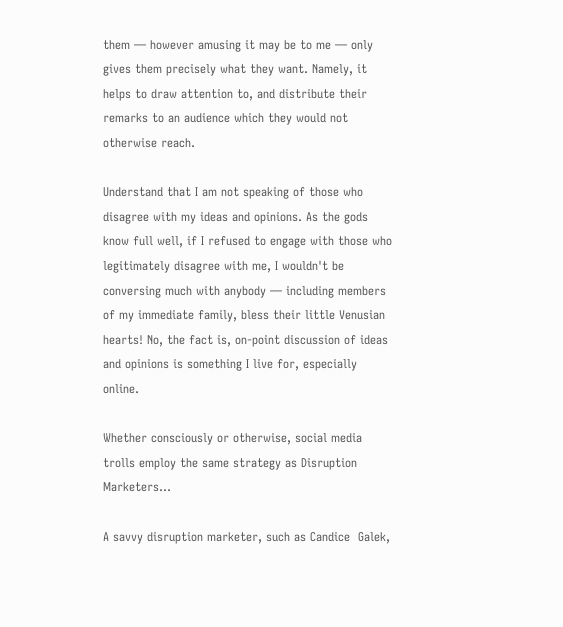them — however amusing it may be to me — only gives them precisely what they want. Namely, it helps to draw attention to, and distribute their remarks to an audience which they would not otherwise reach.

Understand that I am not speaking of those who disagree with my ideas and opinions. As the gods know full well, if I refused to engage with those who legitimately disagree with me, I wouldn't be conversing much with anybody — including members of my immediate family, bless their little Venusian hearts! No, the fact is, on-point discussion of ideas and opinions is something I live for, especially online.

Whether consciously or otherwise, social media trolls employ the same strategy as Disruption Marketers...

A savvy disruption marketer, such as Candice  Galek,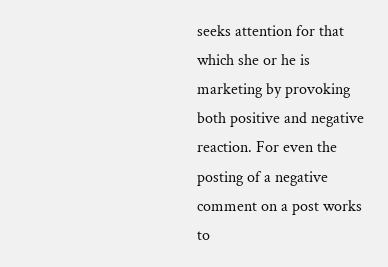seeks attention for that which she or he is marketing by provoking both positive and negative reaction. For even the posting of a negative comment on a post works to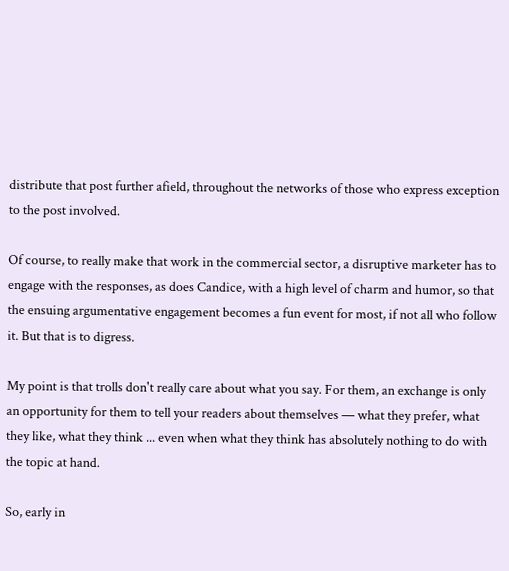distribute that post further afield, throughout the networks of those who express exception to the post involved.

Of course, to really make that work in the commercial sector, a disruptive marketer has to engage with the responses, as does Candice, with a high level of charm and humor, so that the ensuing argumentative engagement becomes a fun event for most, if not all who follow it. But that is to digress.

My point is that trolls don't really care about what you say. For them, an exchange is only an opportunity for them to tell your readers about themselves — what they prefer, what they like, what they think ... even when what they think has absolutely nothing to do with the topic at hand.

So, early in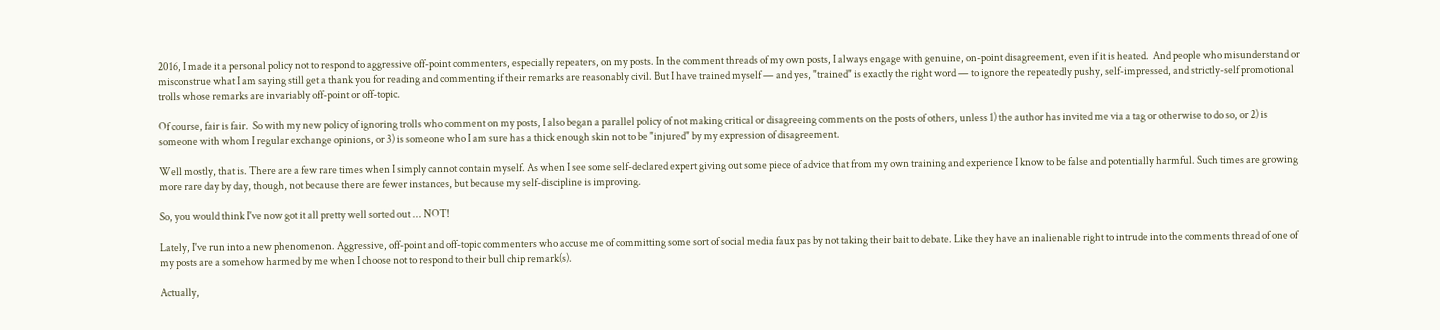2016, I made it a personal policy not to respond to aggressive off-point commenters, especially repeaters, on my posts. In the comment threads of my own posts, I always engage with genuine, on-point disagreement, even if it is heated.  And people who misunderstand or misconstrue what I am saying still get a thank you for reading and commenting if their remarks are reasonably civil. But I have trained myself — and yes, "trained" is exactly the right word — to ignore the repeatedly pushy, self-impressed, and strictly-self promotional trolls whose remarks are invariably off-point or off-topic.

Of course, fair is fair.  So with my new policy of ignoring trolls who comment on my posts, I also began a parallel policy of not making critical or disagreeing comments on the posts of others, unless 1) the author has invited me via a tag or otherwise to do so, or 2) is someone with whom I regular exchange opinions, or 3) is someone who I am sure has a thick enough skin not to be "injured" by my expression of disagreement.

Well mostly, that is. There are a few rare times when I simply cannot contain myself. As when I see some self-declared expert giving out some piece of advice that from my own training and experience I know to be false and potentially harmful. Such times are growing more rare day by day, though, not because there are fewer instances, but because my self-discipline is improving.

So, you would think I've now got it all pretty well sorted out ... NOT!

Lately, I've run into a new phenomenon. Aggressive, off-point and off-topic commenters who accuse me of committing some sort of social media faux pas by not taking their bait to debate. Like they have an inalienable right to intrude into the comments thread of one of my posts are a somehow harmed by me when I choose not to respond to their bull chip remark(s).

Actually,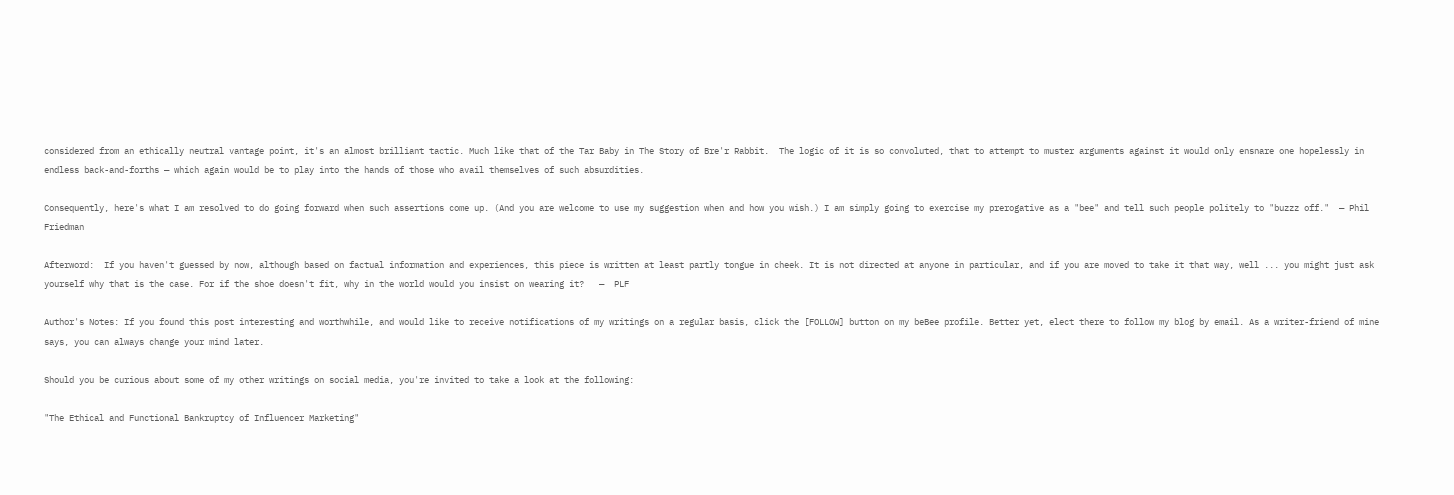considered from an ethically neutral vantage point, it's an almost brilliant tactic. Much like that of the Tar Baby in The Story of Bre'r Rabbit.  The logic of it is so convoluted, that to attempt to muster arguments against it would only ensnare one hopelessly in endless back-and-forths — which again would be to play into the hands of those who avail themselves of such absurdities.

Consequently, here's what I am resolved to do going forward when such assertions come up. (And you are welcome to use my suggestion when and how you wish.) I am simply going to exercise my prerogative as a "bee" and tell such people politely to "buzzz off."  — Phil Friedman

Afterword:  If you haven't guessed by now, although based on factual information and experiences, this piece is written at least partly tongue in cheek. It is not directed at anyone in particular, and if you are moved to take it that way, well ... you might just ask yourself why that is the case. For if the shoe doesn't fit, why in the world would you insist on wearing it?   —  PLF

Author's Notes: If you found this post interesting and worthwhile, and would like to receive notifications of my writings on a regular basis, click the [FOLLOW] button on my beBee profile. Better yet, elect there to follow my blog by email. As a writer-friend of mine says, you can always change your mind later.

Should you be curious about some of my other writings on social media, you're invited to take a look at the following:

"The Ethical and Functional Bankruptcy of Influencer Marketing"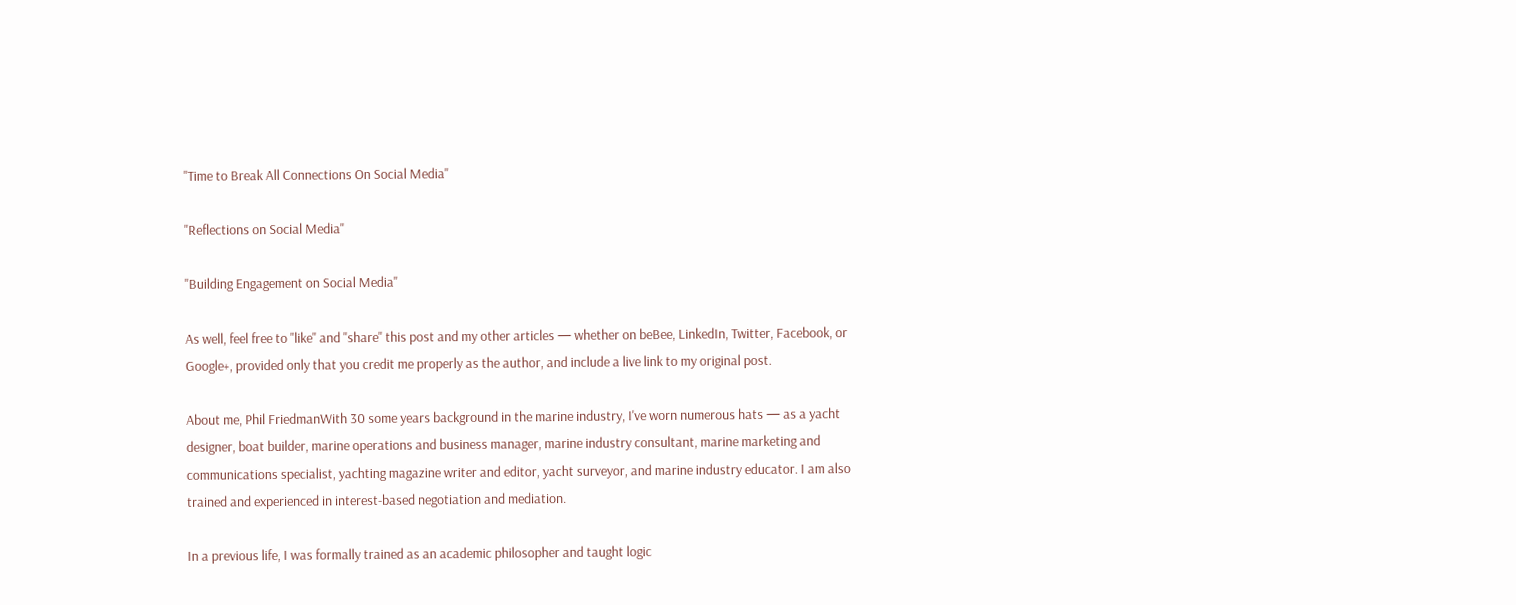"Time to Break All Connections On Social Media"

"Reflections on Social Media"

"Building Engagement on Social Media"

As well, feel free to "like" and "share" this post and my other articles — whether on beBee, LinkedIn, Twitter, Facebook, or Google+, provided only that you credit me properly as the author, and include a live link to my original post.

About me, Phil FriedmanWith 30 some years background in the marine industry, I've worn numerous hats — as a yacht designer, boat builder, marine operations and business manager, marine industry consultant, marine marketing and communications specialist, yachting magazine writer and editor, yacht surveyor, and marine industry educator. I am also trained and experienced in interest-based negotiation and mediation.

In a previous life, I was formally trained as an academic philosopher and taught logic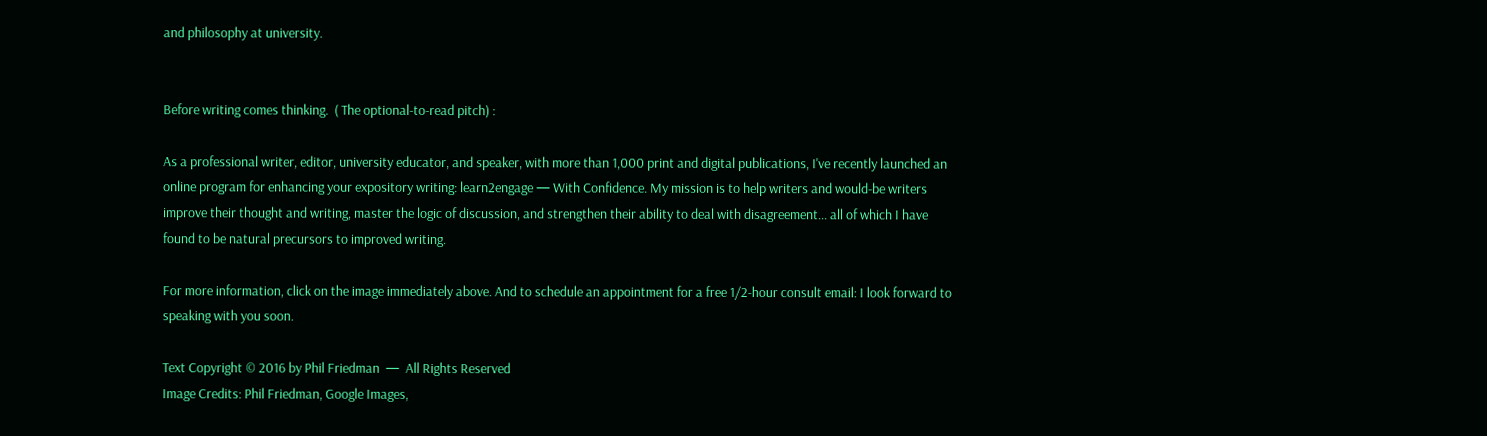and philosophy at university.


Before writing comes thinking.  ( The optional-to-read pitch) :

As a professional writer, editor, university educator, and speaker, with more than 1,000 print and digital publications, I've recently launched an online program for enhancing your expository writing: learn2engage — With Confidence. My mission is to help writers and would-be writers improve their thought and writing, master the logic of discussion, and strengthen their ability to deal with disagreement... all of which I have found to be natural precursors to improved writing.

For more information, click on the image immediately above. And to schedule an appointment for a free 1/2-hour consult email: I look forward to speaking with you soon.

Text Copyright © 2016 by Phil Friedman  —  All Rights Reserved
Image Credits: Phil Friedman, Google Images,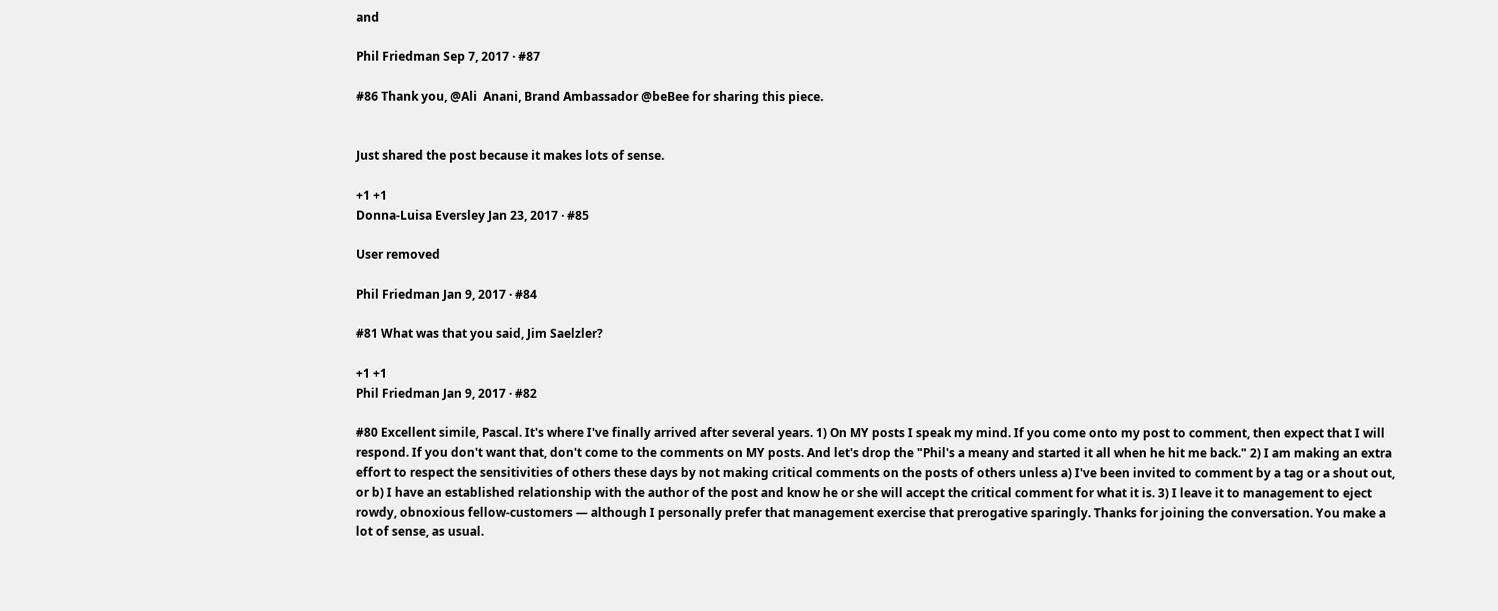and

Phil Friedman Sep 7, 2017 · #87

#86 Thank you, @Ali  Anani, Brand Ambassador @beBee for sharing this piece.


Just shared the post because it makes lots of sense.

+1 +1
Donna-Luisa Eversley Jan 23, 2017 · #85

User removed

Phil Friedman Jan 9, 2017 · #84

#81 What was that you said, Jim Saelzler?

+1 +1
Phil Friedman Jan 9, 2017 · #82

#80 Excellent simile, Pascal. It's where I've finally arrived after several years. 1) On MY posts I speak my mind. If you come onto my post to comment, then expect that I will respond. If you don't want that, don't come to the comments on MY posts. And let's drop the "Phil's a meany and started it all when he hit me back." 2) I am making an extra effort to respect the sensitivities of others these days by not making critical comments on the posts of others unless a) I've been invited to comment by a tag or a shout out, or b) I have an established relationship with the author of the post and know he or she will accept the critical comment for what it is. 3) I leave it to management to eject rowdy, obnoxious fellow-customers — although I personally prefer that management exercise that prerogative sparingly. Thanks for joining the conversation. You make a lot of sense, as usual.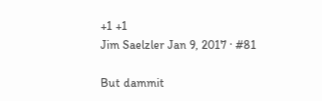+1 +1
Jim Saelzler Jan 9, 2017 · #81

But dammit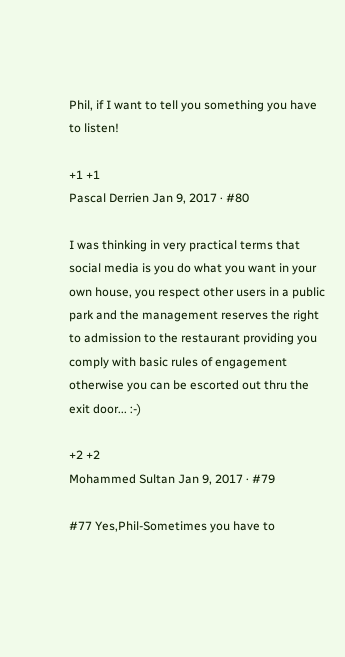Phil, if I want to tell you something you have to listen!

+1 +1
Pascal Derrien Jan 9, 2017 · #80

I was thinking in very practical terms that social media is you do what you want in your own house, you respect other users in a public park and the management reserves the right to admission to the restaurant providing you comply with basic rules of engagement otherwise you can be escorted out thru the exit door... :-)

+2 +2
Mohammed Sultan Jan 9, 2017 · #79

#77 Yes,Phil-Sometimes you have to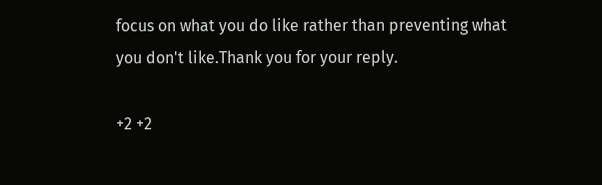focus on what you do like rather than preventing what you don't like.Thank you for your reply.

+2 +2